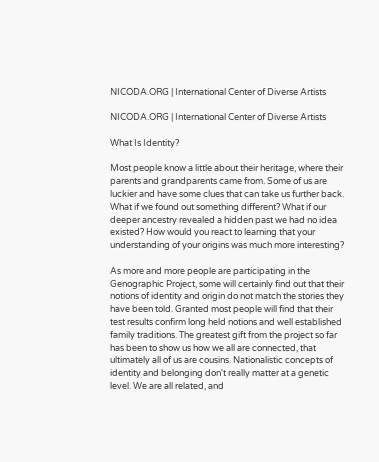NICODA.ORG | International Center of Diverse Artists

NICODA.ORG | International Center of Diverse Artists

What Is Identity?

Most people know a little about their heritage, where their parents and grandparents came from. Some of us are luckier and have some clues that can take us further back. What if we found out something different? What if our deeper ancestry revealed a hidden past we had no idea existed? How would you react to learning that your understanding of your origins was much more interesting?

As more and more people are participating in the Genographic Project, some will certainly find out that their notions of identity and origin do not match the stories they have been told. Granted most people will find that their test results confirm long held notions and well established family traditions. The greatest gift from the project so far has been to show us how we all are connected, that ultimately all of us are cousins. Nationalistic concepts of identity and belonging don't really matter at a genetic level. We are all related, and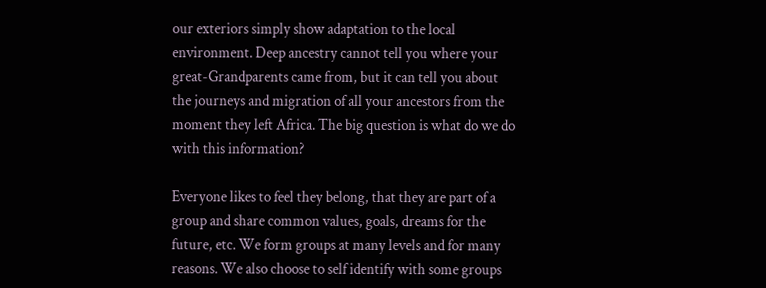our exteriors simply show adaptation to the local environment. Deep ancestry cannot tell you where your great-Grandparents came from, but it can tell you about the journeys and migration of all your ancestors from the moment they left Africa. The big question is what do we do with this information?

Everyone likes to feel they belong, that they are part of a group and share common values, goals, dreams for the future, etc. We form groups at many levels and for many reasons. We also choose to self identify with some groups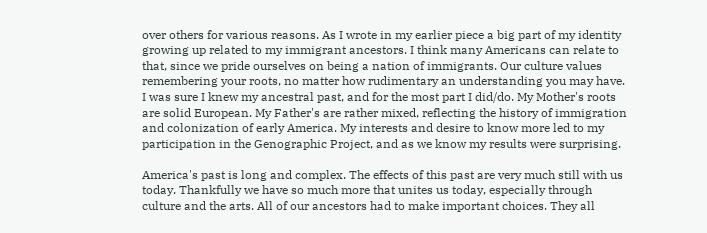over others for various reasons. As I wrote in my earlier piece a big part of my identity growing up related to my immigrant ancestors. I think many Americans can relate to that, since we pride ourselves on being a nation of immigrants. Our culture values remembering your roots, no matter how rudimentary an understanding you may have. I was sure I knew my ancestral past, and for the most part I did/do. My Mother's roots are solid European. My Father's are rather mixed, reflecting the history of immigration and colonization of early America. My interests and desire to know more led to my participation in the Genographic Project, and as we know my results were surprising.

America's past is long and complex. The effects of this past are very much still with us today. Thankfully we have so much more that unites us today, especially through culture and the arts. All of our ancestors had to make important choices. They all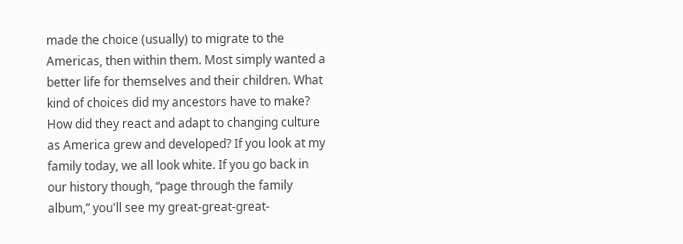made the choice (usually) to migrate to the Americas, then within them. Most simply wanted a better life for themselves and their children. What kind of choices did my ancestors have to make? How did they react and adapt to changing culture as America grew and developed? If you look at my family today, we all look white. If you go back in our history though, “page through the family album,” you'll see my great-great-great-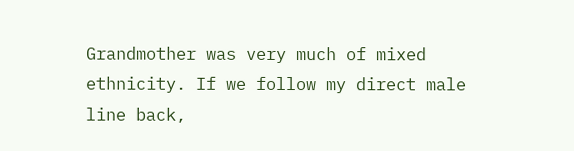Grandmother was very much of mixed ethnicity. If we follow my direct male line back,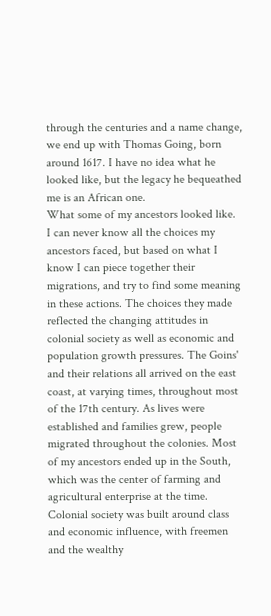through the centuries and a name change, we end up with Thomas Going, born around 1617. I have no idea what he looked like, but the legacy he bequeathed me is an African one.
What some of my ancestors looked like.
I can never know all the choices my ancestors faced, but based on what I know I can piece together their migrations, and try to find some meaning in these actions. The choices they made reflected the changing attitudes in colonial society as well as economic and population growth pressures. The Goins' and their relations all arrived on the east coast, at varying times, throughout most of the 17th century. As lives were established and families grew, people migrated throughout the colonies. Most of my ancestors ended up in the South, which was the center of farming and agricultural enterprise at the time. Colonial society was built around class and economic influence, with freemen and the wealthy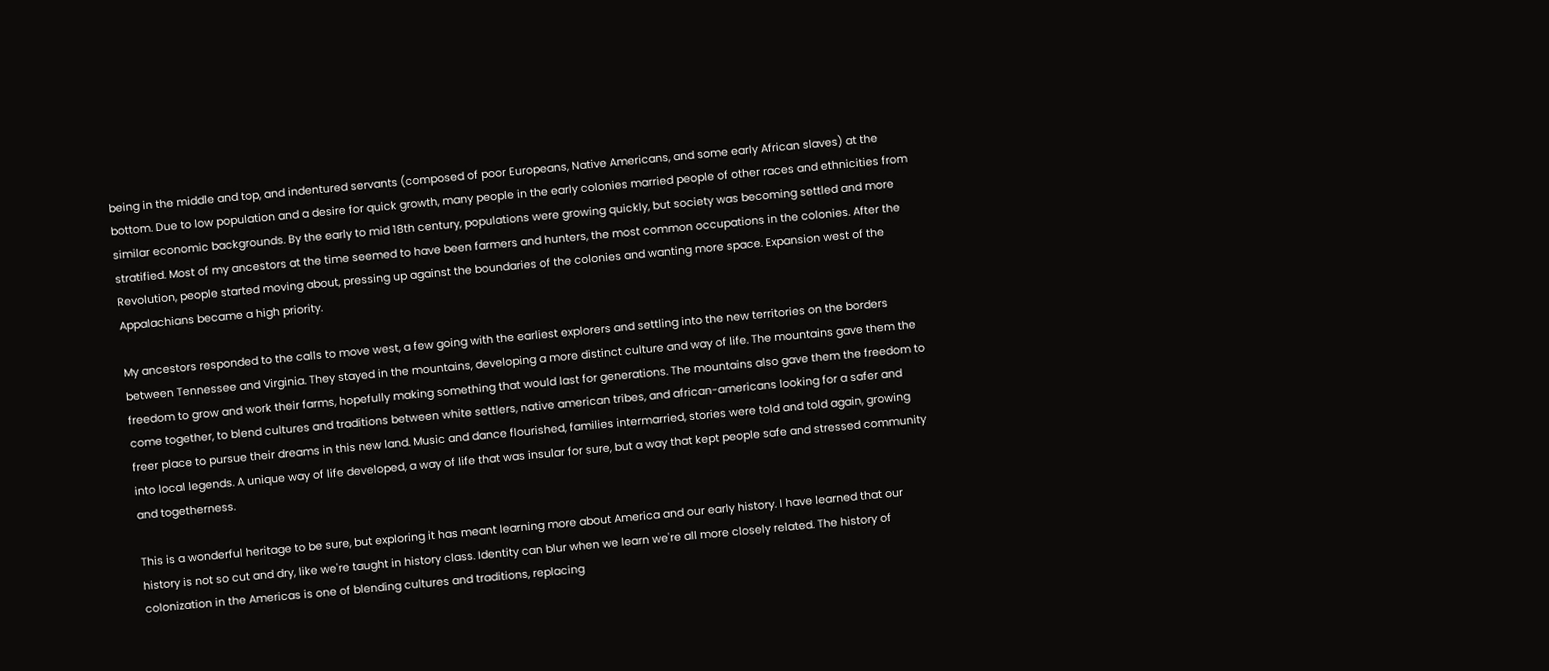being in the middle and top, and indentured servants (composed of poor Europeans, Native Americans, and some early African slaves) at the bottom. Due to low population and a desire for quick growth, many people in the early colonies married people of other races and ethnicities from similar economic backgrounds. By the early to mid 18th century, populations were growing quickly, but society was becoming settled and more stratified. Most of my ancestors at the time seemed to have been farmers and hunters, the most common occupations in the colonies. After the Revolution, people started moving about, pressing up against the boundaries of the colonies and wanting more space. Expansion west of the Appalachians became a high priority.

My ancestors responded to the calls to move west, a few going with the earliest explorers and settling into the new territories on the borders between Tennessee and Virginia. They stayed in the mountains, developing a more distinct culture and way of life. The mountains gave them the freedom to grow and work their farms, hopefully making something that would last for generations. The mountains also gave them the freedom to come together, to blend cultures and traditions between white settlers, native american tribes, and african-americans looking for a safer and freer place to pursue their dreams in this new land. Music and dance flourished, families intermarried, stories were told and told again, growing into local legends. A unique way of life developed, a way of life that was insular for sure, but a way that kept people safe and stressed community and togetherness.

This is a wonderful heritage to be sure, but exploring it has meant learning more about America and our early history. I have learned that our history is not so cut and dry, like we're taught in history class. Identity can blur when we learn we're all more closely related. The history of colonization in the Americas is one of blending cultures and traditions, replacing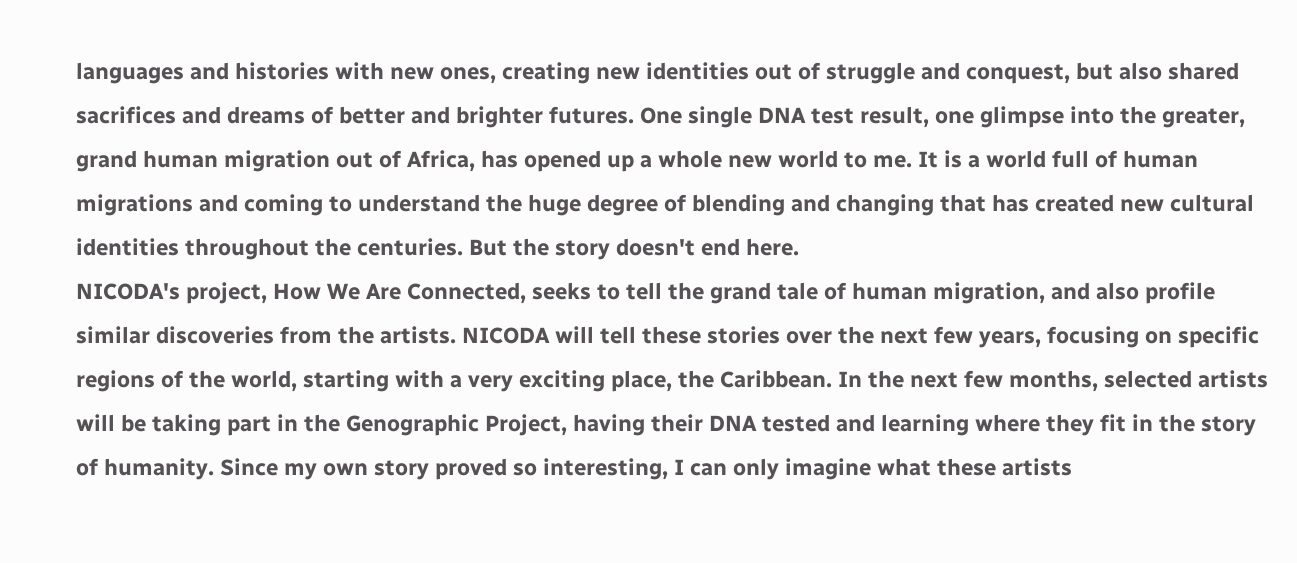languages and histories with new ones, creating new identities out of struggle and conquest, but also shared sacrifices and dreams of better and brighter futures. One single DNA test result, one glimpse into the greater, grand human migration out of Africa, has opened up a whole new world to me. It is a world full of human migrations and coming to understand the huge degree of blending and changing that has created new cultural identities throughout the centuries. But the story doesn't end here.
NICODA's project, How We Are Connected, seeks to tell the grand tale of human migration, and also profile similar discoveries from the artists. NICODA will tell these stories over the next few years, focusing on specific regions of the world, starting with a very exciting place, the Caribbean. In the next few months, selected artists will be taking part in the Genographic Project, having their DNA tested and learning where they fit in the story of humanity. Since my own story proved so interesting, I can only imagine what these artists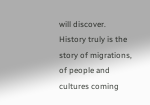will discover. History truly is the story of migrations, of people and cultures coming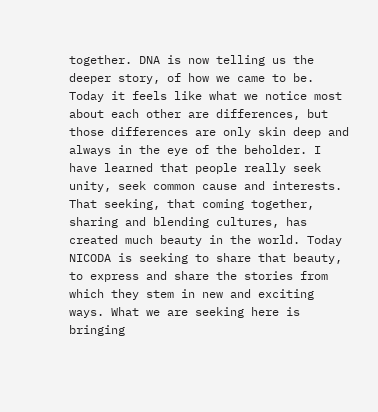together. DNA is now telling us the deeper story, of how we came to be. Today it feels like what we notice most about each other are differences, but those differences are only skin deep and always in the eye of the beholder. I have learned that people really seek unity, seek common cause and interests. That seeking, that coming together, sharing and blending cultures, has created much beauty in the world. Today NICODA is seeking to share that beauty, to express and share the stories from which they stem in new and exciting ways. What we are seeking here is bringing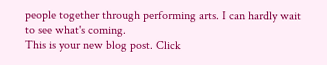people together through performing arts. I can hardly wait to see what's coming.
This is your new blog post. Click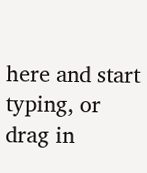here and start typing, or drag in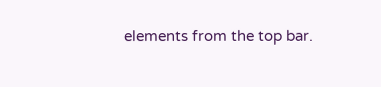elements from the top bar.